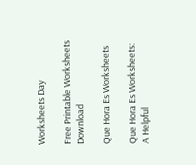Worksheets Day

Free Printable Worksheets Download

Que Hora Es Worksheets

Que Hora Es Worksheets: A Helpful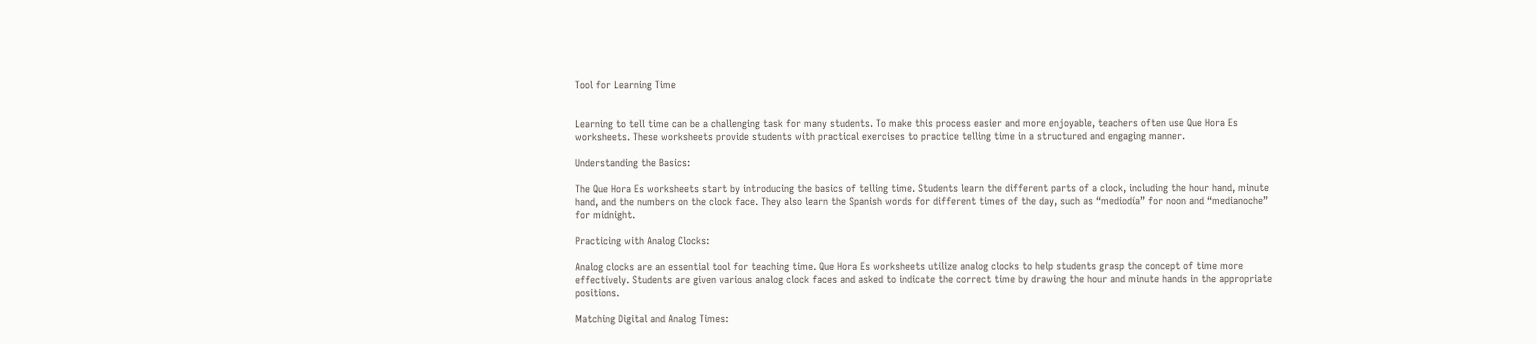Tool for Learning Time


Learning to tell time can be a challenging task for many students. To make this process easier and more enjoyable, teachers often use Que Hora Es worksheets. These worksheets provide students with practical exercises to practice telling time in a structured and engaging manner.

Understanding the Basics:

The Que Hora Es worksheets start by introducing the basics of telling time. Students learn the different parts of a clock, including the hour hand, minute hand, and the numbers on the clock face. They also learn the Spanish words for different times of the day, such as “mediodía” for noon and “medianoche” for midnight.

Practicing with Analog Clocks:

Analog clocks are an essential tool for teaching time. Que Hora Es worksheets utilize analog clocks to help students grasp the concept of time more effectively. Students are given various analog clock faces and asked to indicate the correct time by drawing the hour and minute hands in the appropriate positions.

Matching Digital and Analog Times: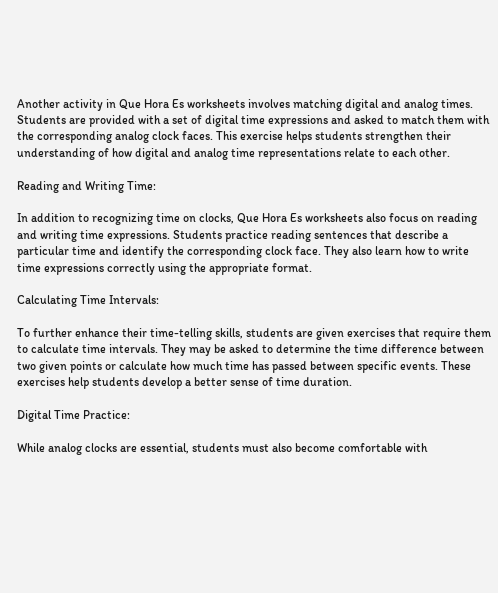Another activity in Que Hora Es worksheets involves matching digital and analog times. Students are provided with a set of digital time expressions and asked to match them with the corresponding analog clock faces. This exercise helps students strengthen their understanding of how digital and analog time representations relate to each other.

Reading and Writing Time:

In addition to recognizing time on clocks, Que Hora Es worksheets also focus on reading and writing time expressions. Students practice reading sentences that describe a particular time and identify the corresponding clock face. They also learn how to write time expressions correctly using the appropriate format.

Calculating Time Intervals:

To further enhance their time-telling skills, students are given exercises that require them to calculate time intervals. They may be asked to determine the time difference between two given points or calculate how much time has passed between specific events. These exercises help students develop a better sense of time duration.

Digital Time Practice:

While analog clocks are essential, students must also become comfortable with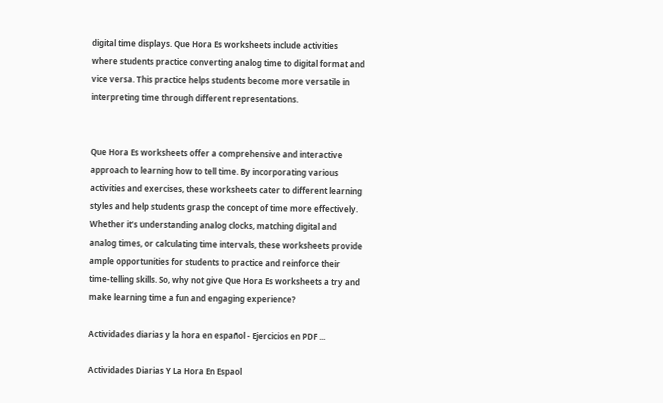digital time displays. Que Hora Es worksheets include activities where students practice converting analog time to digital format and vice versa. This practice helps students become more versatile in interpreting time through different representations.


Que Hora Es worksheets offer a comprehensive and interactive approach to learning how to tell time. By incorporating various activities and exercises, these worksheets cater to different learning styles and help students grasp the concept of time more effectively. Whether it’s understanding analog clocks, matching digital and analog times, or calculating time intervals, these worksheets provide ample opportunities for students to practice and reinforce their time-telling skills. So, why not give Que Hora Es worksheets a try and make learning time a fun and engaging experience?

Actividades diarias y la hora en español - Ejercicios en PDF ...

Actividades Diarias Y La Hora En Espaol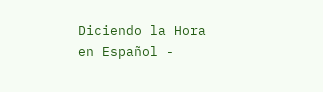Diciendo la Hora en Español -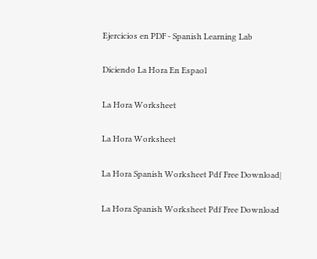Ejercicios en PDF - Spanish Learning Lab

Diciendo La Hora En Espaol

La Hora Worksheet

La Hora Worksheet

La Hora Spanish Worksheet Pdf Free Download|

La Hora Spanish Worksheet Pdf Free Download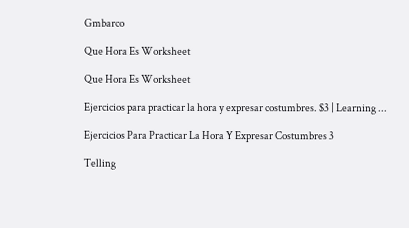Gmbarco

Que Hora Es Worksheet

Que Hora Es Worksheet

Ejercicios para practicar la hora y expresar costumbres. $3 | Learning ...

Ejercicios Para Practicar La Hora Y Expresar Costumbres 3

Telling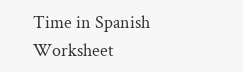Time in Spanish Worksheet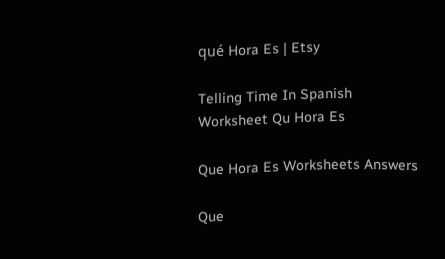qué Hora Es | Etsy

Telling Time In Spanish Worksheet Qu Hora Es

Que Hora Es Worksheets Answers

Que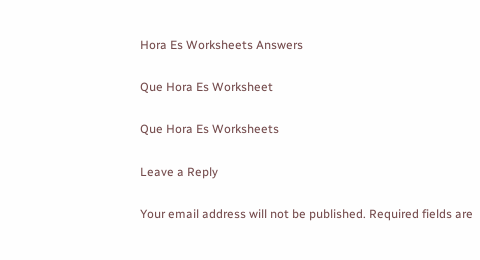Hora Es Worksheets Answers

Que Hora Es Worksheet

Que Hora Es Worksheets

Leave a Reply

Your email address will not be published. Required fields are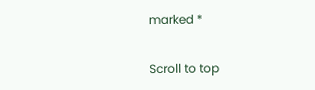marked *

Scroll to top